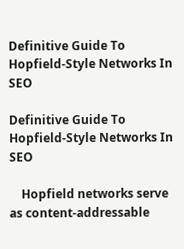Definitive Guide To Hopfield-Style Networks In SEO

Definitive Guide To Hopfield-Style Networks In SEO

    Hopfield networks serve as content-addressable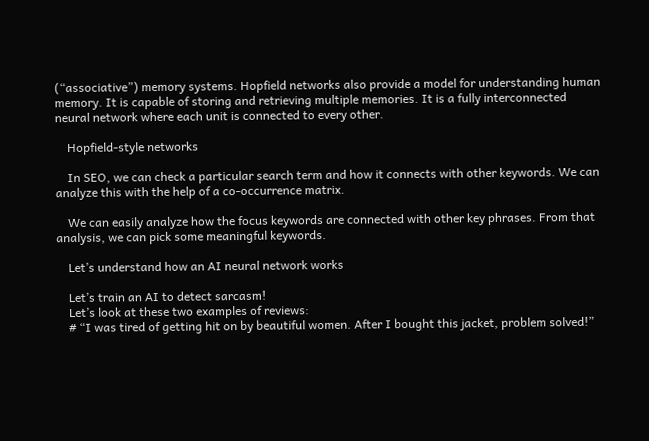(“associative”) memory systems. Hopfield networks also provide a model for understanding human memory. It is capable of storing and retrieving multiple memories. It is a fully interconnected neural network where each unit is connected to every other.

    Hopfield-style networks

    In SEO, we can check a particular search term and how it connects with other keywords. We can analyze this with the help of a co-occurrence matrix.

    We can easily analyze how the focus keywords are connected with other key phrases. From that analysis, we can pick some meaningful keywords.

    Let’s understand how an AI neural network works

    Let’s train an AI to detect sarcasm!
    Let’s look at these two examples of reviews:
    # “I was tired of getting hit on by beautiful women. After I bought this jacket, problem solved!”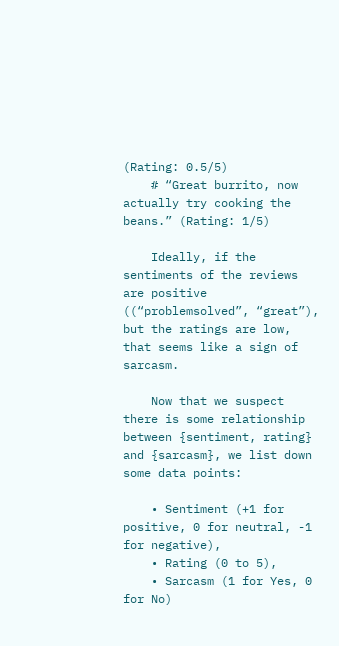(Rating: 0.5/5)
    # “Great burrito, now actually try cooking the beans.” (Rating: 1/5)

    Ideally, if the sentiments of the reviews are positive ((“problemsolved”, “great”), but the ratings are low, that seems like a sign of sarcasm.

    Now that we suspect there is some relationship between {sentiment, rating} and {sarcasm}, we list down some data points:

    • Sentiment (+1 for positive, 0 for neutral, -1 for negative),
    • Rating (0 to 5),
    • Sarcasm (1 for Yes, 0 for No)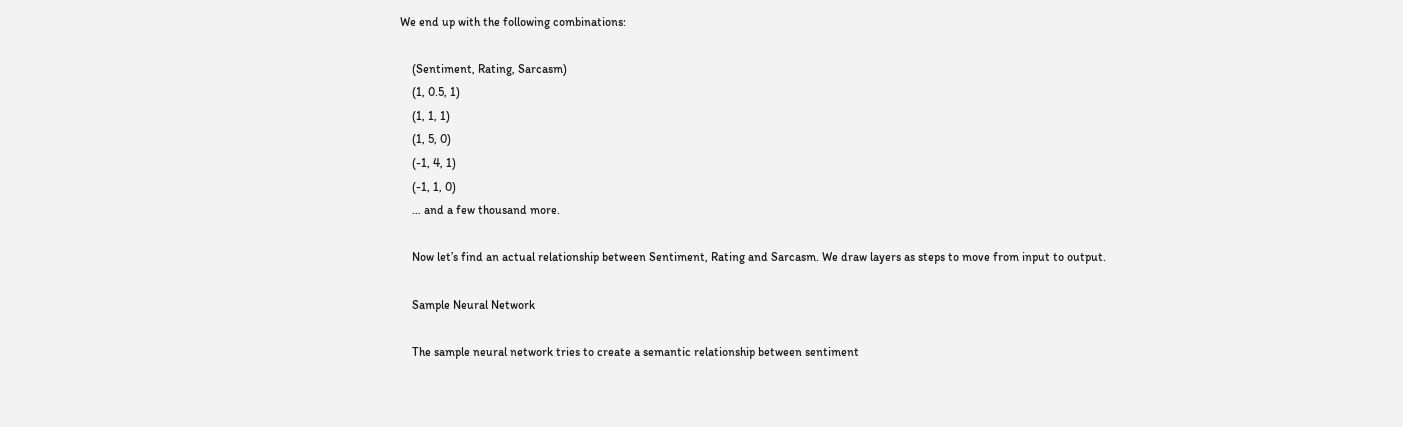We end up with the following combinations:

    (Sentiment, Rating, Sarcasm)
    (1, 0.5, 1)
    (1, 1, 1)
    (1, 5, 0)
    (-1, 4, 1)
    (-1, 1, 0)
    … and a few thousand more.

    Now let’s find an actual relationship between Sentiment, Rating and Sarcasm. We draw layers as steps to move from input to output.

    Sample Neural Network

    The sample neural network tries to create a semantic relationship between sentiment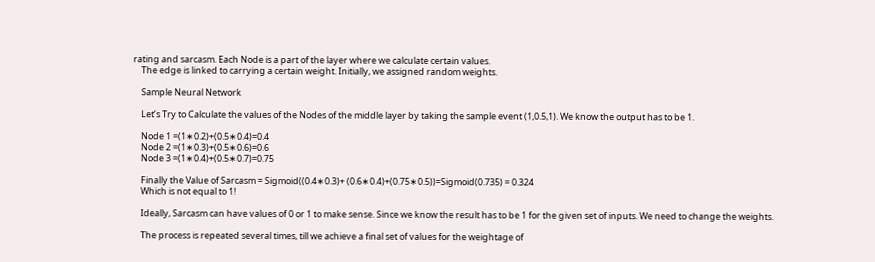rating and sarcasm. Each Node is a part of the layer where we calculate certain values.
    The edge is linked to carrying a certain weight. Initially, we assigned random weights.

    Sample Neural Network

    Let’s Try to Calculate the values of the Nodes of the middle layer by taking the sample event (1,0.5,1). We know the output has to be 1.

    Node 1 =(1∗0.2)+(0.5∗0.4)=0.4
    Node 2 =(1∗0.3)+(0.5∗0.6)=0.6
    Node 3 =(1∗0.4)+(0.5∗0.7)=0.75

    Finally the Value of Sarcasm = Sigmoid((0.4∗0.3)+ (0.6∗0.4)+(0.75∗0.5))=Sigmoid(0.735) = 0.324
    Which is not equal to 1!

    Ideally, Sarcasm can have values of 0 or 1 to make sense. Since we know the result has to be 1 for the given set of inputs. We need to change the weights.

    The process is repeated several times, till we achieve a final set of values for the weightage of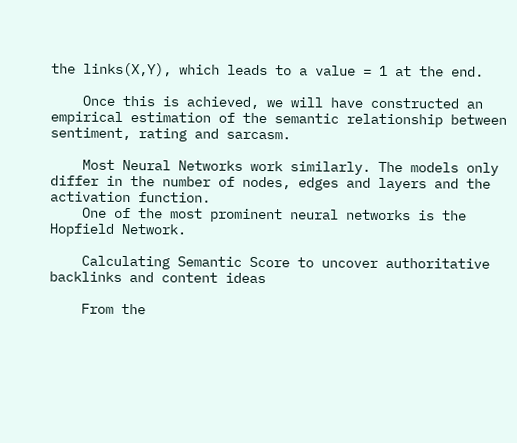the links(X,Y), which leads to a value = 1 at the end.

    Once this is achieved, we will have constructed an empirical estimation of the semantic relationship between sentiment, rating and sarcasm.

    Most Neural Networks work similarly. The models only differ in the number of nodes, edges and layers and the activation function.
    One of the most prominent neural networks is the Hopfield Network.

    Calculating Semantic Score to uncover authoritative backlinks and content ideas

    From the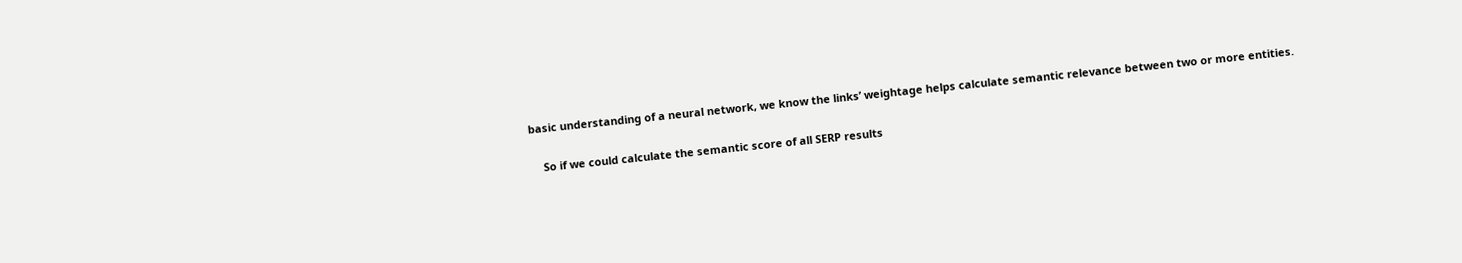basic understanding of a neural network, we know the links’ weightage helps calculate semantic relevance between two or more entities.

    So if we could calculate the semantic score of all SERP results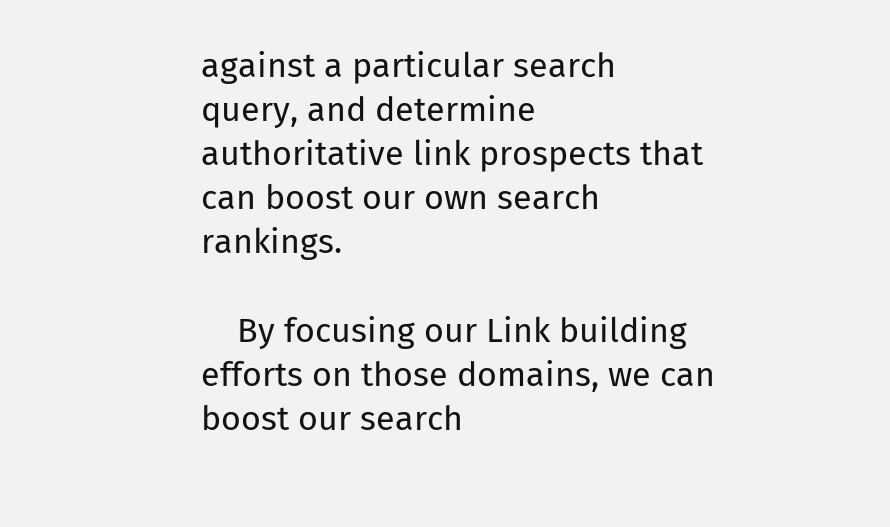against a particular search query, and determine authoritative link prospects that can boost our own search rankings.

    By focusing our Link building efforts on those domains, we can boost our search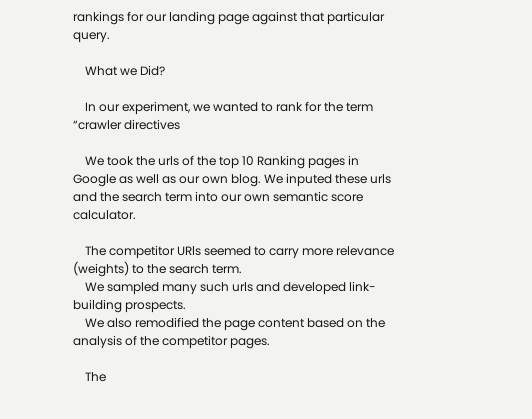rankings for our landing page against that particular query.

    What we Did?

    In our experiment, we wanted to rank for the term “crawler directives

    We took the urls of the top 10 Ranking pages in Google as well as our own blog. We inputed these urls and the search term into our own semantic score calculator.

    The competitor URls seemed to carry more relevance (weights) to the search term.
    We sampled many such urls and developed link-building prospects.
    We also remodified the page content based on the analysis of the competitor pages.

    The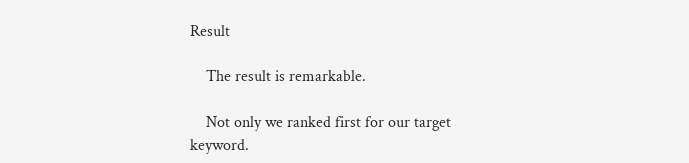Result

    The result is remarkable.

    Not only we ranked first for our target keyword.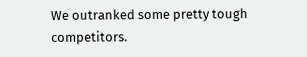We outranked some pretty tough competitors.